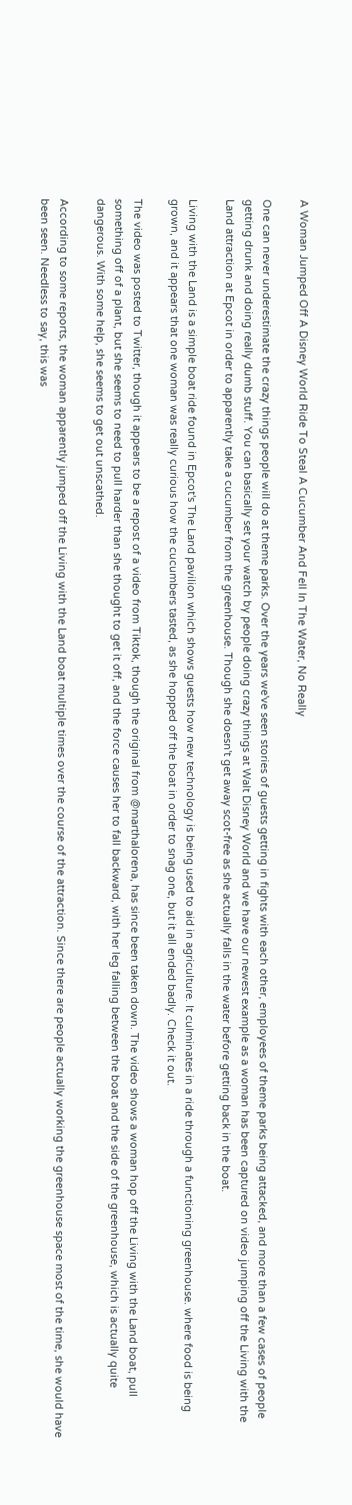A Woman Jumped Off A Disney World Ride To Steal A Cucumber And Fell In The Water, No Really

One can never underestimate the crazy things people will do at theme parks. Over the years we've seen stories of guests getting in fights with each other, employees of theme parks being attacked, and more than a few cases of people getting drunk and doing really dumb stuff. You can basically set your watch by people doing crazy things at Walt Disney World and we have our newest example as a woman has been captured on video jumping off the Living with the Land attraction at Epcot in order to apparently take a cucumber from the greenhouse. Though she doesn't get away scot-free as she actually falls in the water before getting back in the boat.

Living with the Land is a simple boat ride found in Epcot's The Land pavilion which shows guests how new technology is being used to aid in agriculture. It culminates in a ride through a functioning greenhouse. where food is being grown, and it appears that one woman was really curious how the cucumbers tasted, as she hopped off the boat in order to snag one, but it all ended badly. Check it out.

The video was posted to Twitter, though it appears to be a repost of a video from Tiktok, though the original from @marthalorena, has since been taken down. The video shows a woman hop off the Living with the Land boat, pull something off of a plant, but she seems to need to pull harder than she thought to get it off, and the force causes her to fall backward, with her leg falling between the boat and the side of the greenhouse, which is actually quite dangerous. With some help, she seems to get out unscathed.

According to some reports, the woman apparently jumped off the Living with the Land boat multiple times over the course of the attraction. Since there are people actually working the greenhouse space most of the time, she would have been seen. Needless to say, this was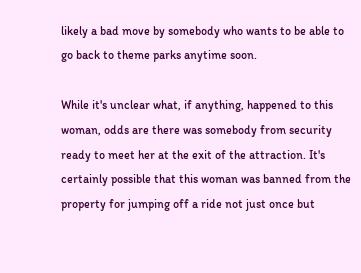likely a bad move by somebody who wants to be able to go back to theme parks anytime soon.

While it's unclear what, if anything, happened to this woman, odds are there was somebody from security ready to meet her at the exit of the attraction. It's certainly possible that this woman was banned from the property for jumping off a ride not just once but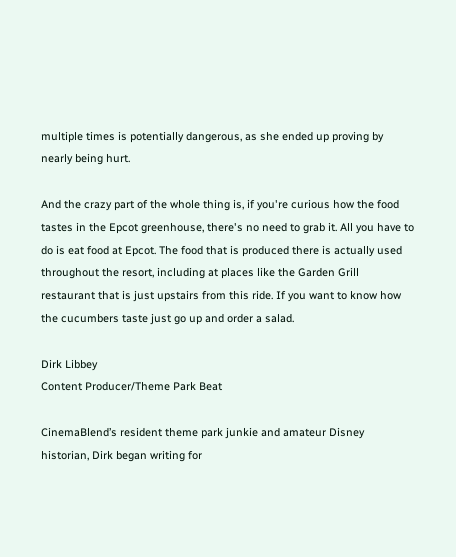multiple times is potentially dangerous, as she ended up proving by nearly being hurt.

And the crazy part of the whole thing is, if you're curious how the food tastes in the Epcot greenhouse, there's no need to grab it. All you have to do is eat food at Epcot. The food that is produced there is actually used throughout the resort, including at places like the Garden Grill restaurant that is just upstairs from this ride. If you want to know how the cucumbers taste just go up and order a salad.

Dirk Libbey
Content Producer/Theme Park Beat

CinemaBlend’s resident theme park junkie and amateur Disney historian, Dirk began writing for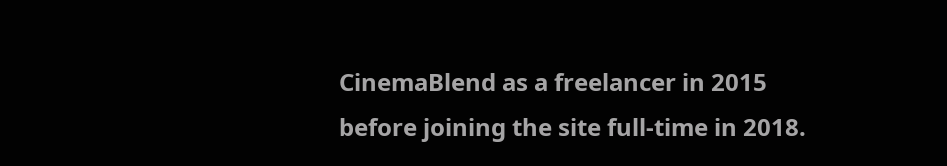CinemaBlend as a freelancer in 2015 before joining the site full-time in 2018.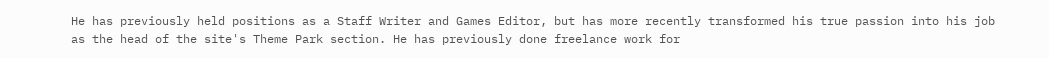He has previously held positions as a Staff Writer and Games Editor, but has more recently transformed his true passion into his job as the head of the site's Theme Park section. He has previously done freelance work for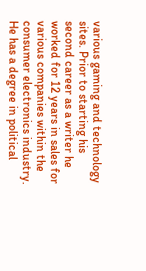various gaming and technology sites. Prior to starting his second career as a writer he worked for 12 years in sales for various companies within the consumer electronics industry. He has a degree in political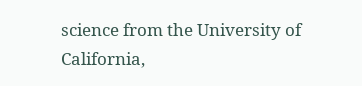science from the University of California,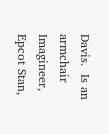Davis.  Is an armchair Imagineer, Epcot Stan,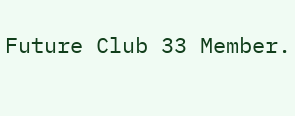Future Club 33 Member.